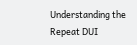Understanding the Repeat DUI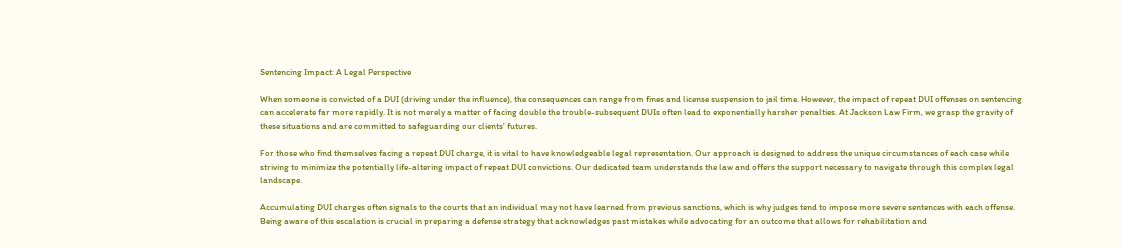Sentencing Impact: A Legal Perspective

When someone is convicted of a DUI (driving under the influence), the consequences can range from fines and license suspension to jail time. However, the impact of repeat DUI offenses on sentencing can accelerate far more rapidly. It is not merely a matter of facing double the trouble-subsequent DUIs often lead to exponentially harsher penalties. At Jackson Law Firm, we grasp the gravity of these situations and are committed to safeguarding our clients' futures.

For those who find themselves facing a repeat DUI charge, it is vital to have knowledgeable legal representation. Our approach is designed to address the unique circumstances of each case while striving to minimize the potentially life-altering impact of repeat DUI convictions. Our dedicated team understands the law and offers the support necessary to navigate through this complex legal landscape.

Accumulating DUI charges often signals to the courts that an individual may not have learned from previous sanctions, which is why judges tend to impose more severe sentences with each offense. Being aware of this escalation is crucial in preparing a defense strategy that acknowledges past mistakes while advocating for an outcome that allows for rehabilitation and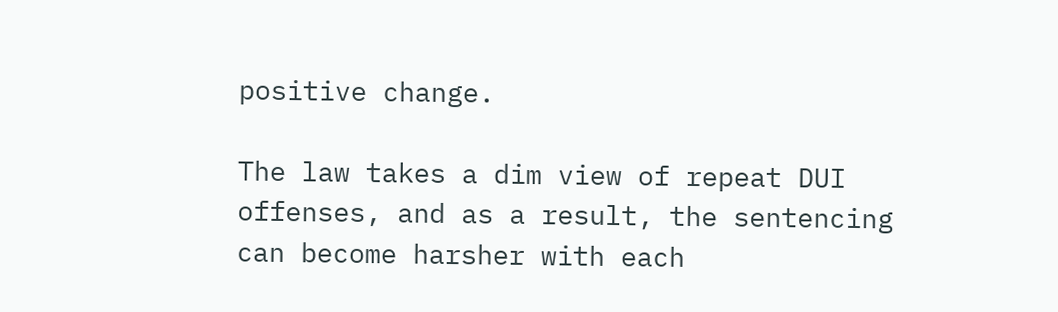positive change.

The law takes a dim view of repeat DUI offenses, and as a result, the sentencing can become harsher with each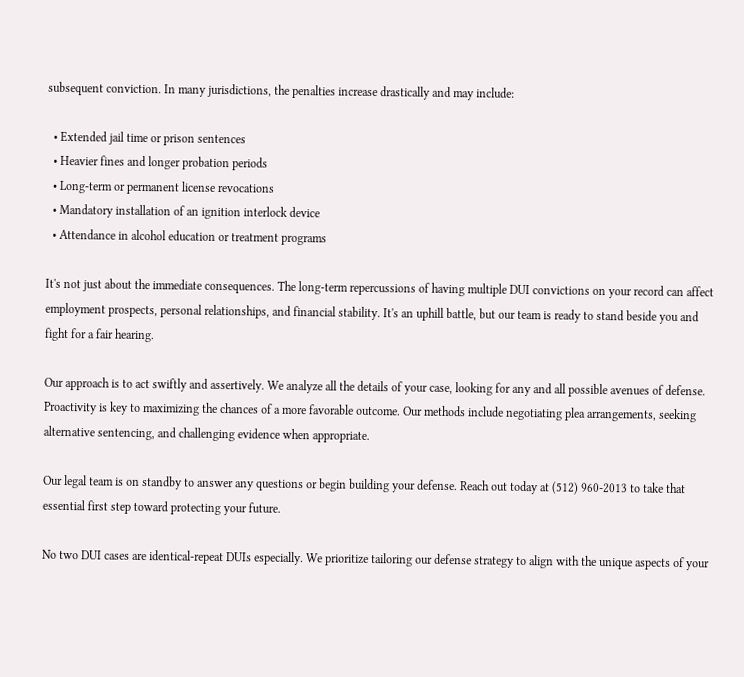subsequent conviction. In many jurisdictions, the penalties increase drastically and may include:

  • Extended jail time or prison sentences
  • Heavier fines and longer probation periods
  • Long-term or permanent license revocations
  • Mandatory installation of an ignition interlock device
  • Attendance in alcohol education or treatment programs

It's not just about the immediate consequences. The long-term repercussions of having multiple DUI convictions on your record can affect employment prospects, personal relationships, and financial stability. It's an uphill battle, but our team is ready to stand beside you and fight for a fair hearing.

Our approach is to act swiftly and assertively. We analyze all the details of your case, looking for any and all possible avenues of defense. Proactivity is key to maximizing the chances of a more favorable outcome. Our methods include negotiating plea arrangements, seeking alternative sentencing, and challenging evidence when appropriate.

Our legal team is on standby to answer any questions or begin building your defense. Reach out today at (512) 960-2013 to take that essential first step toward protecting your future.

No two DUI cases are identical-repeat DUIs especially. We prioritize tailoring our defense strategy to align with the unique aspects of your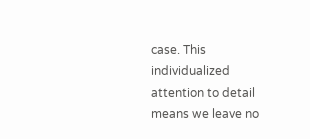case. This individualized attention to detail means we leave no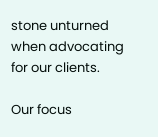stone unturned when advocating for our clients.

Our focus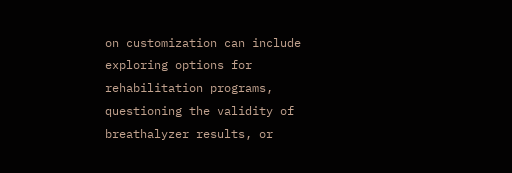on customization can include exploring options for rehabilitation programs, questioning the validity of breathalyzer results, or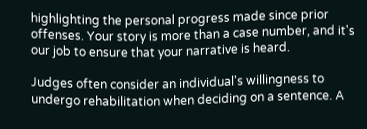highlighting the personal progress made since prior offenses. Your story is more than a case number, and it's our job to ensure that your narrative is heard.

Judges often consider an individual's willingness to undergo rehabilitation when deciding on a sentence. A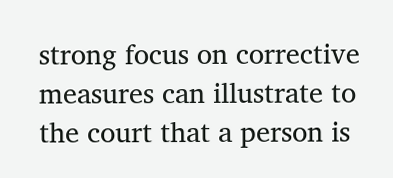strong focus on corrective measures can illustrate to the court that a person is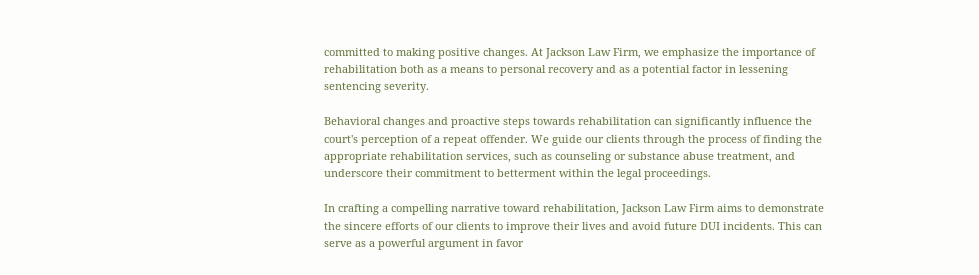committed to making positive changes. At Jackson Law Firm, we emphasize the importance of rehabilitation both as a means to personal recovery and as a potential factor in lessening sentencing severity.

Behavioral changes and proactive steps towards rehabilitation can significantly influence the court's perception of a repeat offender. We guide our clients through the process of finding the appropriate rehabilitation services, such as counseling or substance abuse treatment, and underscore their commitment to betterment within the legal proceedings.

In crafting a compelling narrative toward rehabilitation, Jackson Law Firm aims to demonstrate the sincere efforts of our clients to improve their lives and avoid future DUI incidents. This can serve as a powerful argument in favor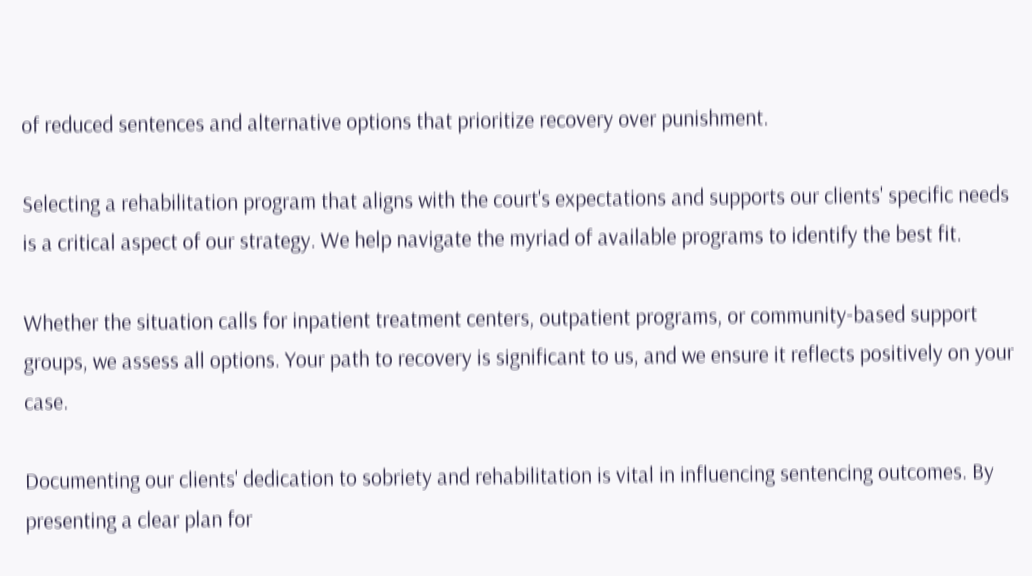of reduced sentences and alternative options that prioritize recovery over punishment.

Selecting a rehabilitation program that aligns with the court's expectations and supports our clients' specific needs is a critical aspect of our strategy. We help navigate the myriad of available programs to identify the best fit.

Whether the situation calls for inpatient treatment centers, outpatient programs, or community-based support groups, we assess all options. Your path to recovery is significant to us, and we ensure it reflects positively on your case.

Documenting our clients' dedication to sobriety and rehabilitation is vital in influencing sentencing outcomes. By presenting a clear plan for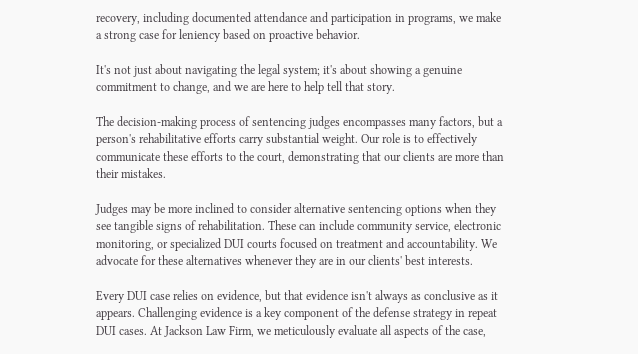recovery, including documented attendance and participation in programs, we make a strong case for leniency based on proactive behavior.

It's not just about navigating the legal system; it's about showing a genuine commitment to change, and we are here to help tell that story.

The decision-making process of sentencing judges encompasses many factors, but a person's rehabilitative efforts carry substantial weight. Our role is to effectively communicate these efforts to the court, demonstrating that our clients are more than their mistakes.

Judges may be more inclined to consider alternative sentencing options when they see tangible signs of rehabilitation. These can include community service, electronic monitoring, or specialized DUI courts focused on treatment and accountability. We advocate for these alternatives whenever they are in our clients' best interests.

Every DUI case relies on evidence, but that evidence isn't always as conclusive as it appears. Challenging evidence is a key component of the defense strategy in repeat DUI cases. At Jackson Law Firm, we meticulously evaluate all aspects of the case,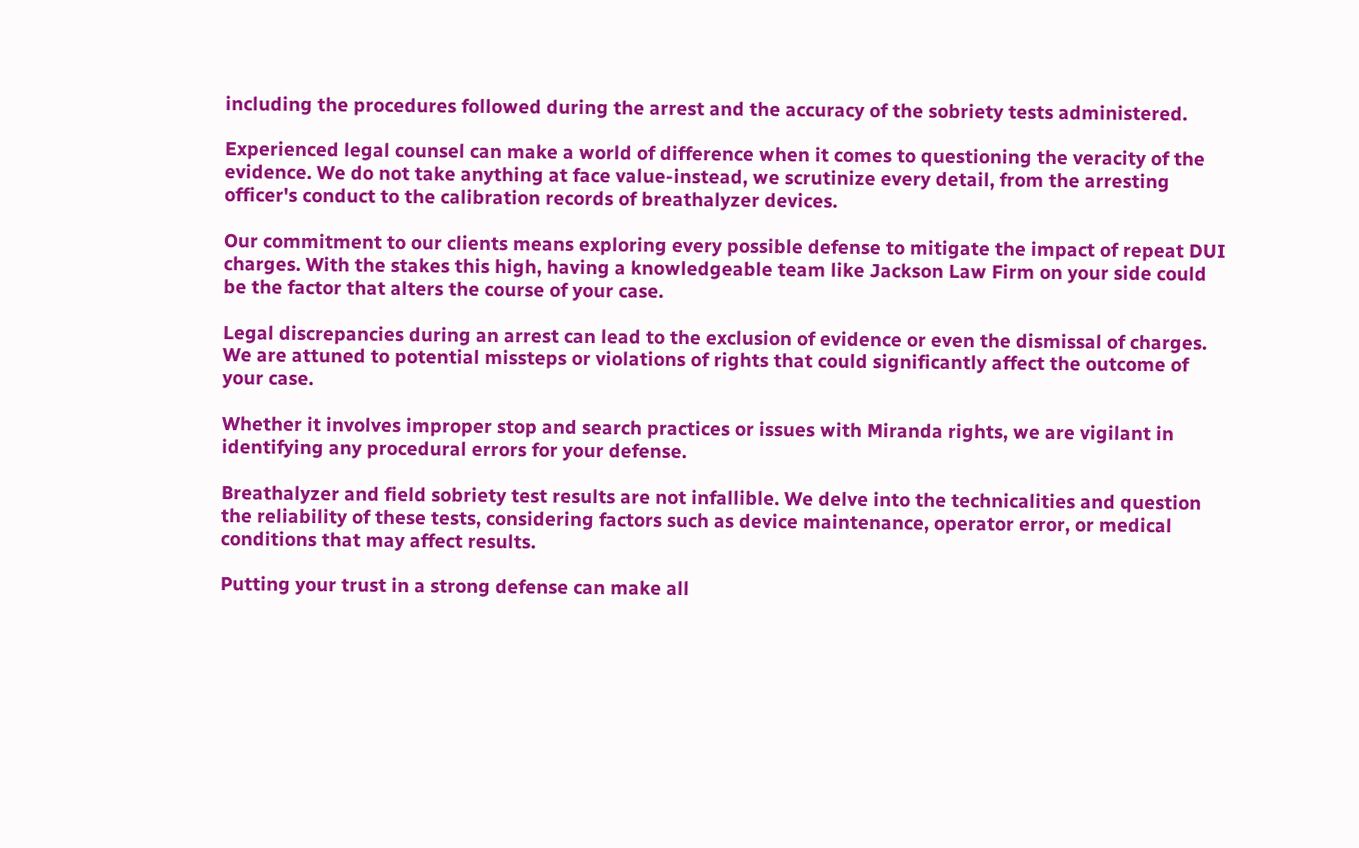including the procedures followed during the arrest and the accuracy of the sobriety tests administered.

Experienced legal counsel can make a world of difference when it comes to questioning the veracity of the evidence. We do not take anything at face value-instead, we scrutinize every detail, from the arresting officer's conduct to the calibration records of breathalyzer devices.

Our commitment to our clients means exploring every possible defense to mitigate the impact of repeat DUI charges. With the stakes this high, having a knowledgeable team like Jackson Law Firm on your side could be the factor that alters the course of your case.

Legal discrepancies during an arrest can lead to the exclusion of evidence or even the dismissal of charges. We are attuned to potential missteps or violations of rights that could significantly affect the outcome of your case.

Whether it involves improper stop and search practices or issues with Miranda rights, we are vigilant in identifying any procedural errors for your defense.

Breathalyzer and field sobriety test results are not infallible. We delve into the technicalities and question the reliability of these tests, considering factors such as device maintenance, operator error, or medical conditions that may affect results.

Putting your trust in a strong defense can make all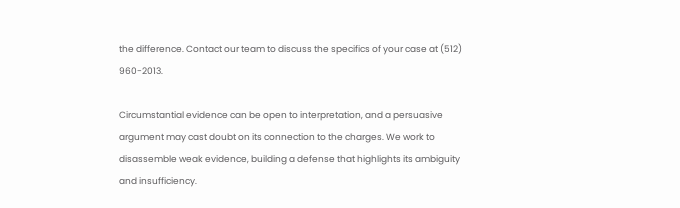the difference. Contact our team to discuss the specifics of your case at (512) 960-2013.

Circumstantial evidence can be open to interpretation, and a persuasive argument may cast doubt on its connection to the charges. We work to disassemble weak evidence, building a defense that highlights its ambiguity and insufficiency.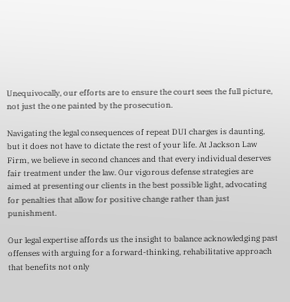Unequivocally, our efforts are to ensure the court sees the full picture, not just the one painted by the prosecution.

Navigating the legal consequences of repeat DUI charges is daunting, but it does not have to dictate the rest of your life. At Jackson Law Firm, we believe in second chances and that every individual deserves fair treatment under the law. Our vigorous defense strategies are aimed at presenting our clients in the best possible light, advocating for penalties that allow for positive change rather than just punishment.

Our legal expertise affords us the insight to balance acknowledging past offenses with arguing for a forward-thinking, rehabilitative approach that benefits not only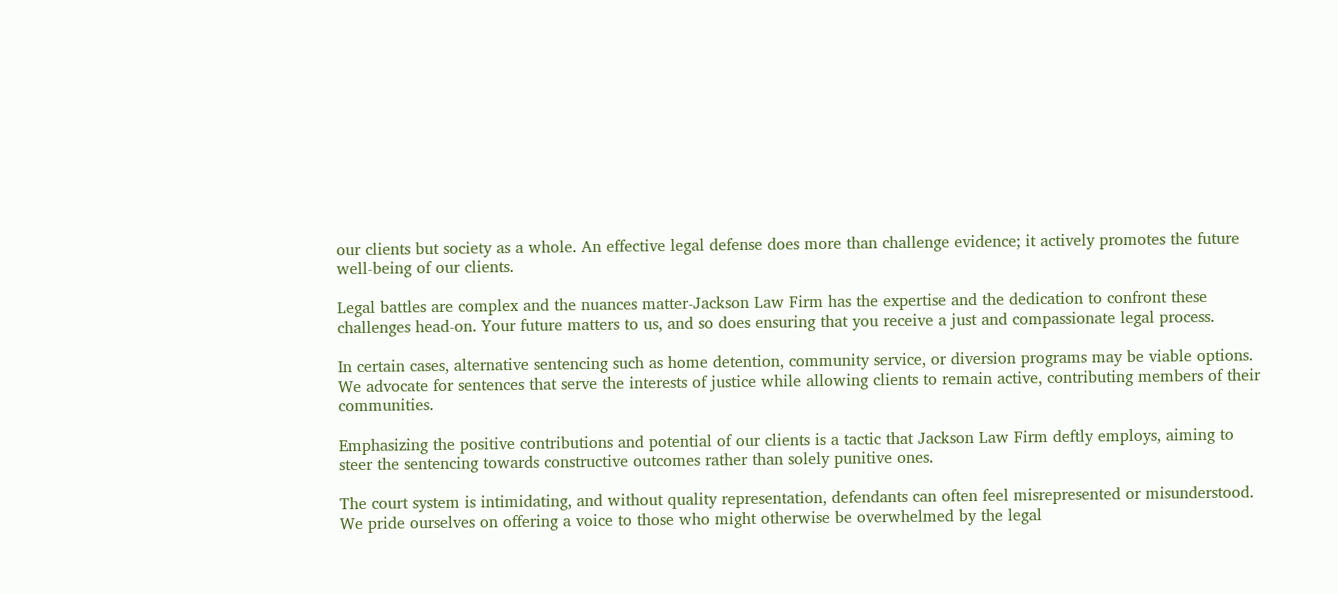our clients but society as a whole. An effective legal defense does more than challenge evidence; it actively promotes the future well-being of our clients.

Legal battles are complex and the nuances matter-Jackson Law Firm has the expertise and the dedication to confront these challenges head-on. Your future matters to us, and so does ensuring that you receive a just and compassionate legal process.

In certain cases, alternative sentencing such as home detention, community service, or diversion programs may be viable options. We advocate for sentences that serve the interests of justice while allowing clients to remain active, contributing members of their communities.

Emphasizing the positive contributions and potential of our clients is a tactic that Jackson Law Firm deftly employs, aiming to steer the sentencing towards constructive outcomes rather than solely punitive ones.

The court system is intimidating, and without quality representation, defendants can often feel misrepresented or misunderstood. We pride ourselves on offering a voice to those who might otherwise be overwhelmed by the legal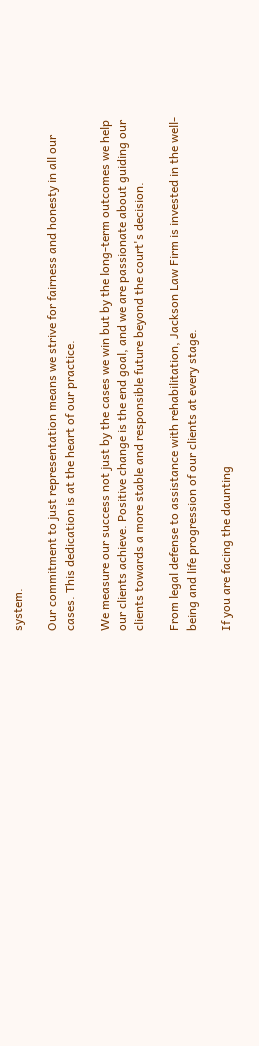system.

Our commitment to just representation means we strive for fairness and honesty in all our cases. This dedication is at the heart of our practice.

We measure our success not just by the cases we win but by the long-term outcomes we help our clients achieve. Positive change is the end goal, and we are passionate about guiding our clients towards a more stable and responsible future beyond the court's decision.

From legal defense to assistance with rehabilitation, Jackson Law Firm is invested in the well-being and life progression of our clients at every stage.

If you are facing the daunting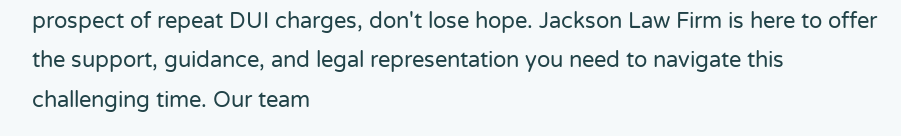prospect of repeat DUI charges, don't lose hope. Jackson Law Firm is here to offer the support, guidance, and legal representation you need to navigate this challenging time. Our team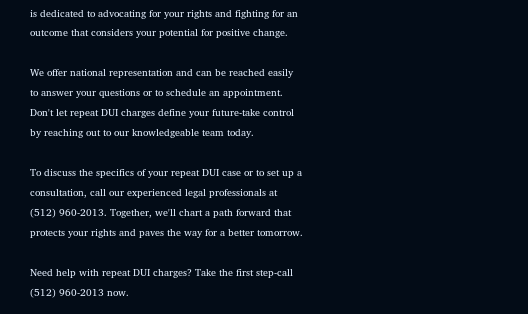is dedicated to advocating for your rights and fighting for an outcome that considers your potential for positive change.

We offer national representation and can be reached easily to answer your questions or to schedule an appointment. Don't let repeat DUI charges define your future-take control by reaching out to our knowledgeable team today.

To discuss the specifics of your repeat DUI case or to set up a consultation, call our experienced legal professionals at (512) 960-2013. Together, we'll chart a path forward that protects your rights and paves the way for a better tomorrow.

Need help with repeat DUI charges? Take the first step-call (512) 960-2013 now.